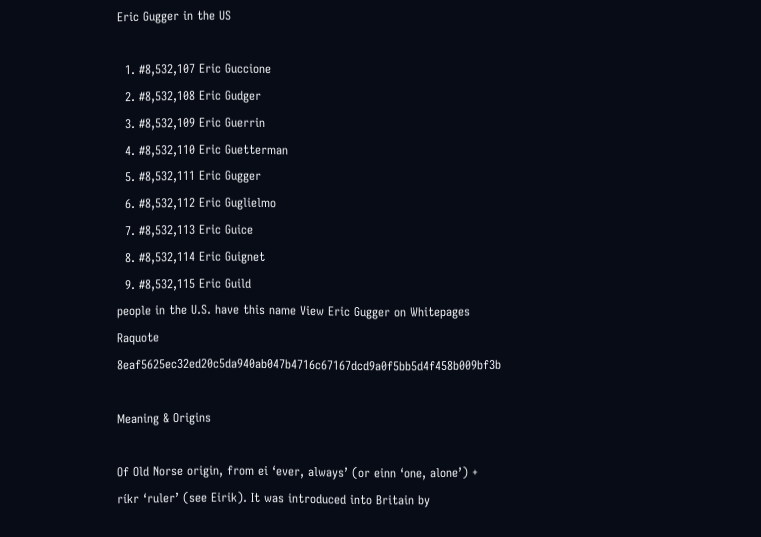Eric Gugger in the US

  1. #8,532,107 Eric Guccione
  2. #8,532,108 Eric Gudger
  3. #8,532,109 Eric Guerrin
  4. #8,532,110 Eric Guetterman
  5. #8,532,111 Eric Gugger
  6. #8,532,112 Eric Guglielmo
  7. #8,532,113 Eric Guice
  8. #8,532,114 Eric Guignet
  9. #8,532,115 Eric Guild
people in the U.S. have this name View Eric Gugger on Whitepages Raquote 8eaf5625ec32ed20c5da940ab047b4716c67167dcd9a0f5bb5d4f458b009bf3b

Meaning & Origins

Of Old Norse origin, from ei ‘ever, always’ (or einn ‘one, alone’) + ríkr ‘ruler’ (see Eirik). It was introduced into Britain by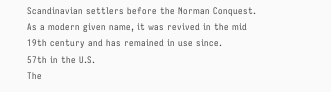Scandinavian settlers before the Norman Conquest. As a modern given name, it was revived in the mid 19th century and has remained in use since.
57th in the U.S.
The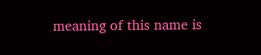meaning of this name is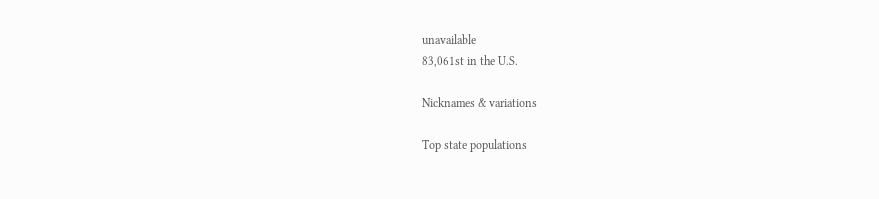unavailable
83,061st in the U.S.

Nicknames & variations

Top state populations